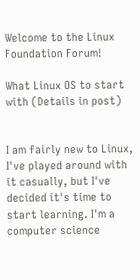Welcome to the Linux Foundation Forum!

What Linux OS to start with (Details in post)


I am fairly new to Linux, I've played around with it casually, but I've decided it's time to start learning. I'm a computer science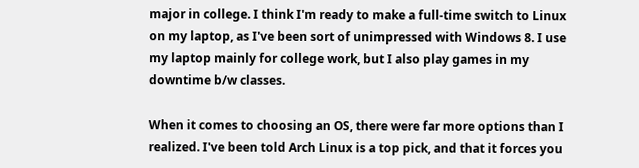major in college. I think I'm ready to make a full-time switch to Linux on my laptop, as I've been sort of unimpressed with Windows 8. I use my laptop mainly for college work, but I also play games in my downtime b/w classes.

When it comes to choosing an OS, there were far more options than I realized. I've been told Arch Linux is a top pick, and that it forces you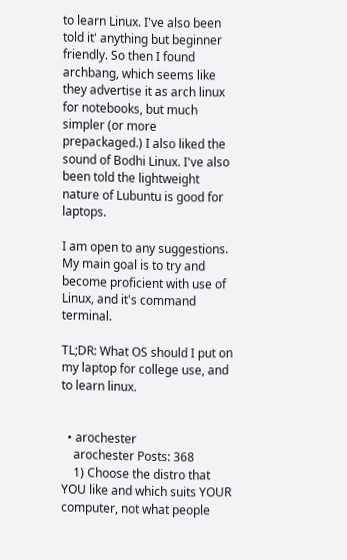to learn Linux. I've also been told it' anything but beginner friendly. So then I found archbang, which seems like they advertise it as arch linux for notebooks, but much simpler (or more prepackaged.) I also liked the sound of Bodhi Linux. I've also been told the lightweight nature of Lubuntu is good for laptops.

I am open to any suggestions. My main goal is to try and become proficient with use of Linux, and it's command terminal.

TL;DR: What OS should I put on my laptop for college use, and to learn linux.


  • arochester
    arochester Posts: 368
    1) Choose the distro that YOU like and which suits YOUR computer, not what people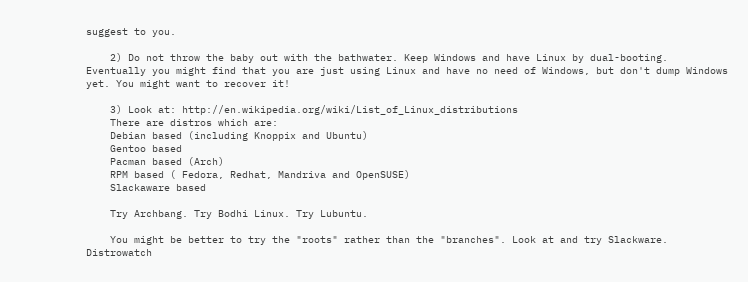suggest to you.

    2) Do not throw the baby out with the bathwater. Keep Windows and have Linux by dual-booting. Eventually you might find that you are just using Linux and have no need of Windows, but don't dump Windows yet. You might want to recover it!

    3) Look at: http://en.wikipedia.org/wiki/List_of_Linux_distributions
    There are distros which are:
    Debian based (including Knoppix and Ubuntu)
    Gentoo based
    Pacman based (Arch)
    RPM based ( Fedora, Redhat, Mandriva and OpenSUSE)
    Slackaware based

    Try Archbang. Try Bodhi Linux. Try Lubuntu.

    You might be better to try the "roots" rather than the "branches". Look at and try Slackware. Distrowatch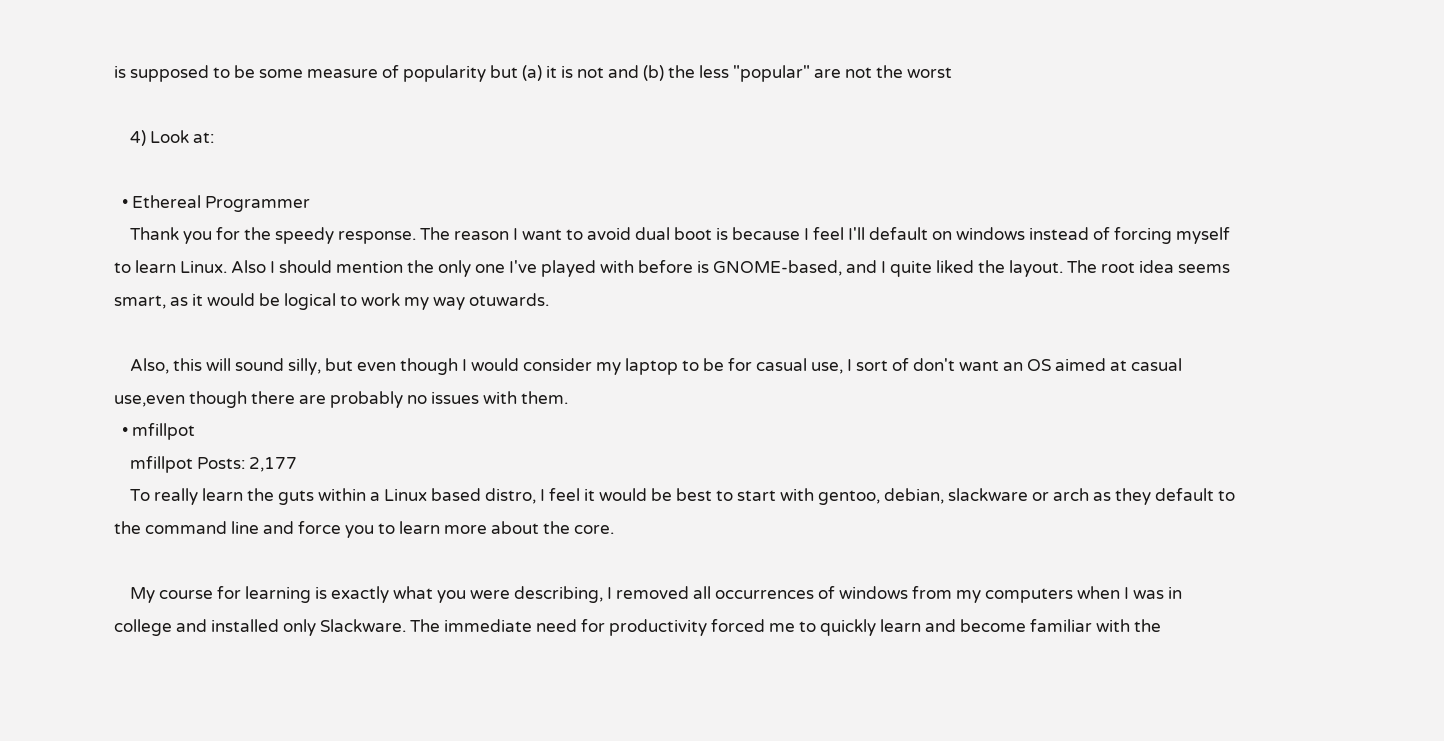is supposed to be some measure of popularity but (a) it is not and (b) the less "popular" are not the worst

    4) Look at:

  • Ethereal Programmer
    Thank you for the speedy response. The reason I want to avoid dual boot is because I feel I'll default on windows instead of forcing myself to learn Linux. Also I should mention the only one I've played with before is GNOME-based, and I quite liked the layout. The root idea seems smart, as it would be logical to work my way otuwards.

    Also, this will sound silly, but even though I would consider my laptop to be for casual use, I sort of don't want an OS aimed at casual use,even though there are probably no issues with them.
  • mfillpot
    mfillpot Posts: 2,177
    To really learn the guts within a Linux based distro, I feel it would be best to start with gentoo, debian, slackware or arch as they default to the command line and force you to learn more about the core.

    My course for learning is exactly what you were describing, I removed all occurrences of windows from my computers when I was in college and installed only Slackware. The immediate need for productivity forced me to quickly learn and become familiar with the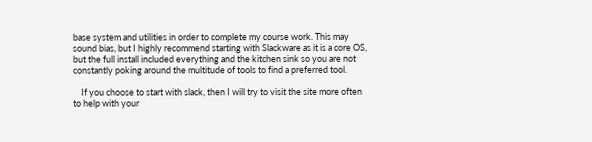base system and utilities in order to complete my course work. This may sound bias, but I highly recommend starting with Slackware as it is a core OS, but the full install included everything and the kitchen sink so you are not constantly poking around the multitude of tools to find a preferred tool.

    If you choose to start with slack, then I will try to visit the site more often to help with your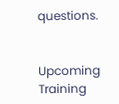questions.


Upcoming Training